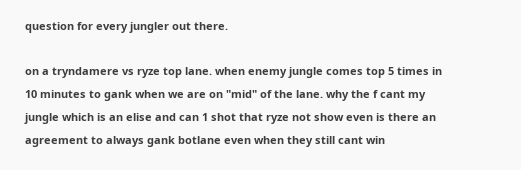question for every jungler out there.

on a tryndamere vs ryze top lane. when enemy jungle comes top 5 times in 10 minutes to gank when we are on "mid" of the lane. why the f cant my jungle which is an elise and can 1 shot that ryze not show even is there an agreement to always gank botlane even when they still cant win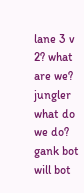lane 3 v 2? what are we? jungler what do we do? gank bot will bot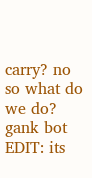carry? no so what do we do? gank bot EDIT: its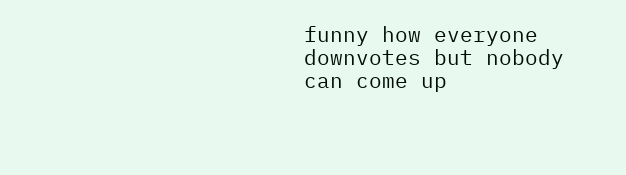funny how everyone downvotes but nobody can come up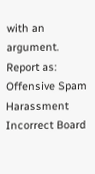with an argument.
Report as:
Offensive Spam Harassment Incorrect Board